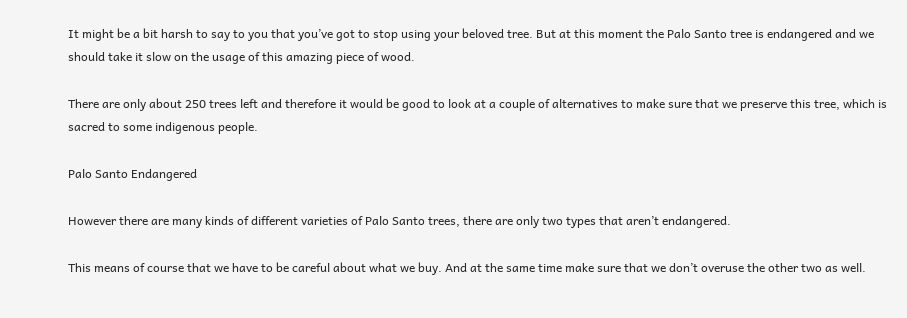It might be a bit harsh to say to you that you’ve got to stop using your beloved tree. But at this moment the Palo Santo tree is endangered and we should take it slow on the usage of this amazing piece of wood.

There are only about 250 trees left and therefore it would be good to look at a couple of alternatives to make sure that we preserve this tree, which is sacred to some indigenous people.

Palo Santo Endangered

However there are many kinds of different varieties of Palo Santo trees, there are only two types that aren’t endangered.

This means of course that we have to be careful about what we buy. And at the same time make sure that we don’t overuse the other two as well.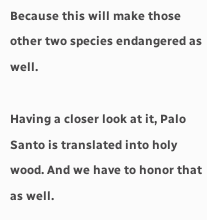Because this will make those other two species endangered as well.

Having a closer look at it, Palo Santo is translated into holy wood. And we have to honor that as well.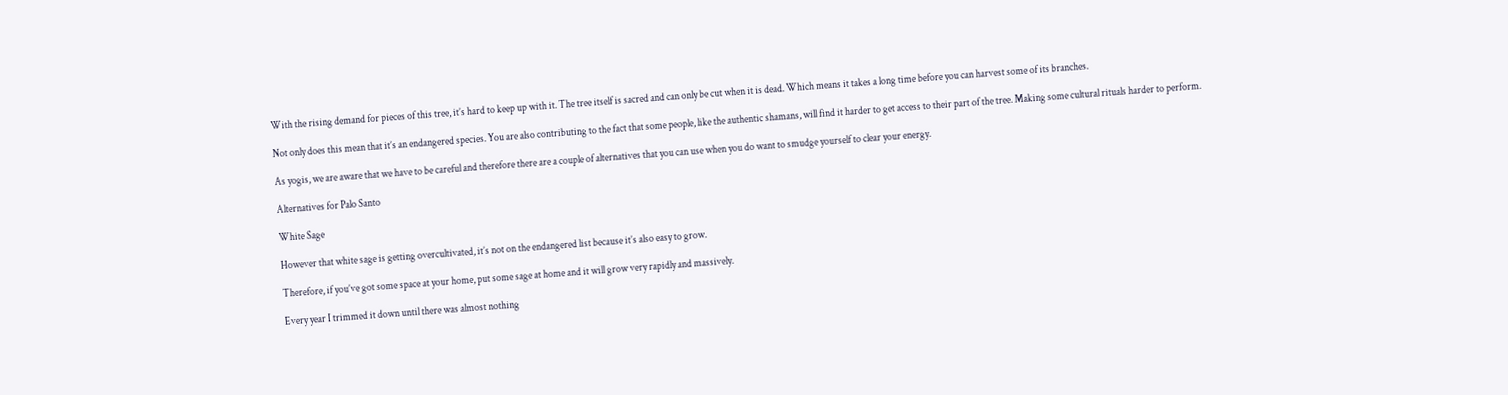With the rising demand for pieces of this tree, it’s hard to keep up with it. The tree itself is sacred and can only be cut when it is dead. Which means it takes a long time before you can harvest some of its branches.

Not only does this mean that it’s an endangered species. You are also contributing to the fact that some people, like the authentic shamans, will find it harder to get access to their part of the tree. Making some cultural rituals harder to perform.

As yogis, we are aware that we have to be careful and therefore there are a couple of alternatives that you can use when you do want to smudge yourself to clear your energy.

Alternatives for Palo Santo

White Sage

However that white sage is getting overcultivated, it’s not on the endangered list because it’s also easy to grow.

Therefore, if you’ve got some space at your home, put some sage at home and it will grow very rapidly and massively.

Every year I trimmed it down until there was almost nothing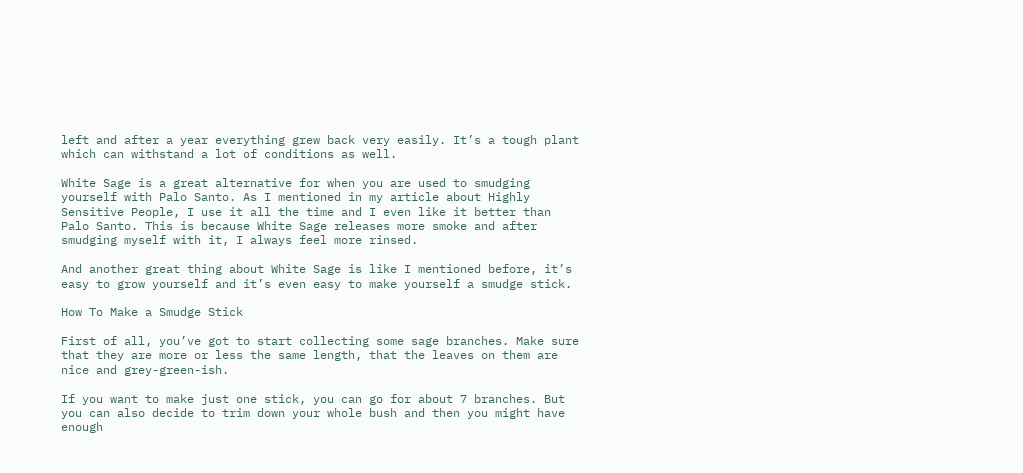left and after a year everything grew back very easily. It’s a tough plant which can withstand a lot of conditions as well.

White Sage is a great alternative for when you are used to smudging yourself with Palo Santo. As I mentioned in my article about Highly Sensitive People, I use it all the time and I even like it better than Palo Santo. This is because White Sage releases more smoke and after smudging myself with it, I always feel more rinsed.

And another great thing about White Sage is like I mentioned before, it’s easy to grow yourself and it’s even easy to make yourself a smudge stick.

How To Make a Smudge Stick

First of all, you’ve got to start collecting some sage branches. Make sure that they are more or less the same length, that the leaves on them are nice and grey-green-ish.

If you want to make just one stick, you can go for about 7 branches. But you can also decide to trim down your whole bush and then you might have enough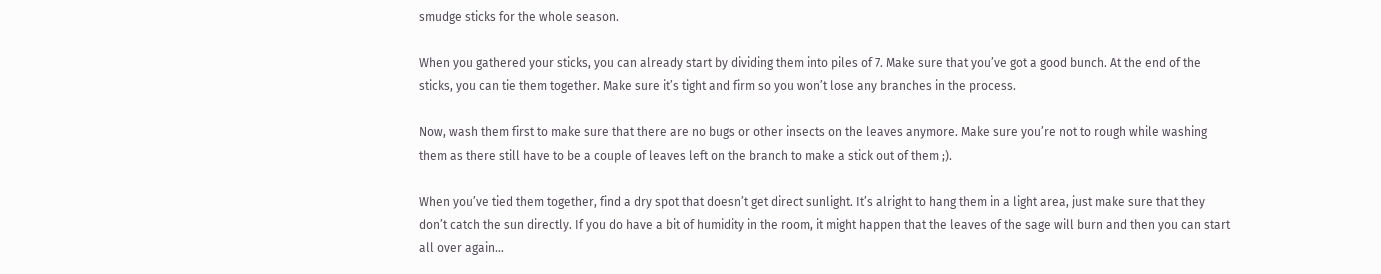smudge sticks for the whole season.

When you gathered your sticks, you can already start by dividing them into piles of 7. Make sure that you’ve got a good bunch. At the end of the sticks, you can tie them together. Make sure it’s tight and firm so you won’t lose any branches in the process.

Now, wash them first to make sure that there are no bugs or other insects on the leaves anymore. Make sure you’re not to rough while washing them as there still have to be a couple of leaves left on the branch to make a stick out of them ;).

When you’ve tied them together, find a dry spot that doesn’t get direct sunlight. It’s alright to hang them in a light area, just make sure that they don’t catch the sun directly. If you do have a bit of humidity in the room, it might happen that the leaves of the sage will burn and then you can start all over again…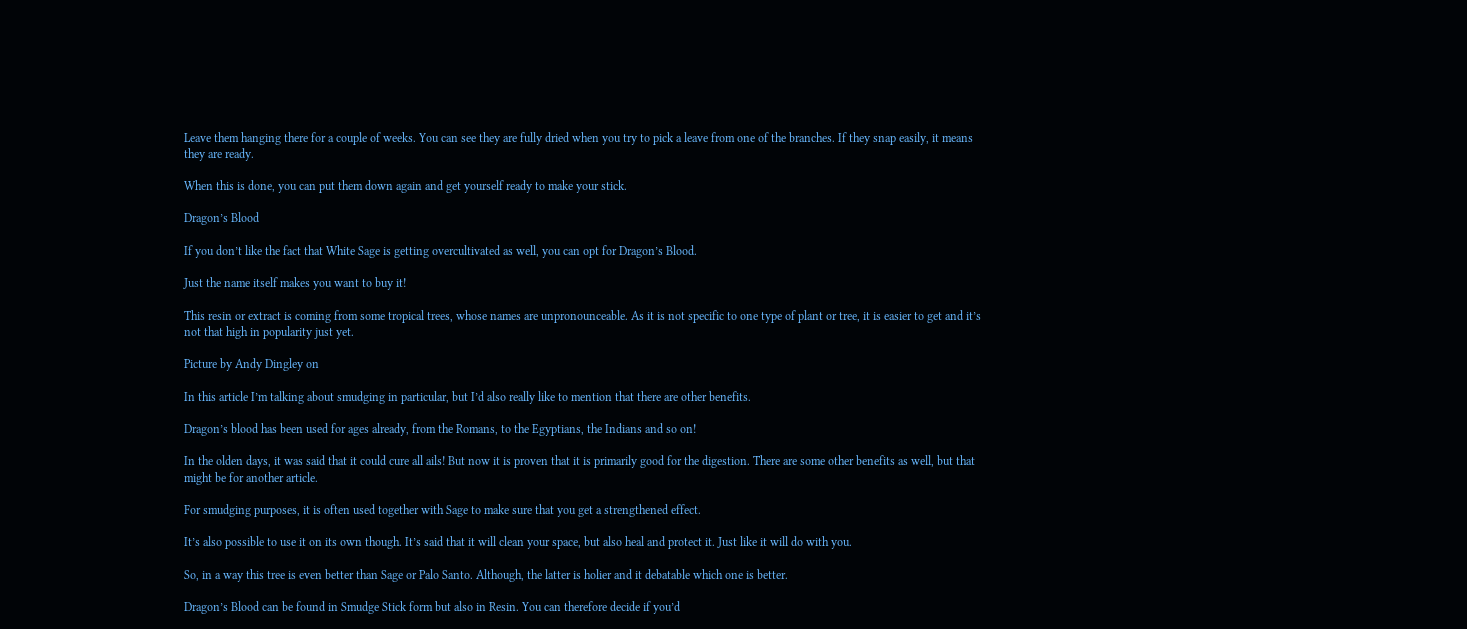Leave them hanging there for a couple of weeks. You can see they are fully dried when you try to pick a leave from one of the branches. If they snap easily, it means they are ready.

When this is done, you can put them down again and get yourself ready to make your stick.

Dragon’s Blood

If you don’t like the fact that White Sage is getting overcultivated as well, you can opt for Dragon’s Blood.

Just the name itself makes you want to buy it!

This resin or extract is coming from some tropical trees, whose names are unpronounceable. As it is not specific to one type of plant or tree, it is easier to get and it’s not that high in popularity just yet.

Picture by Andy Dingley on

In this article I’m talking about smudging in particular, but I’d also really like to mention that there are other benefits.

Dragon’s blood has been used for ages already, from the Romans, to the Egyptians, the Indians and so on!

In the olden days, it was said that it could cure all ails! But now it is proven that it is primarily good for the digestion. There are some other benefits as well, but that might be for another article.

For smudging purposes, it is often used together with Sage to make sure that you get a strengthened effect.

It’s also possible to use it on its own though. It’s said that it will clean your space, but also heal and protect it. Just like it will do with you.

So, in a way this tree is even better than Sage or Palo Santo. Although, the latter is holier and it debatable which one is better.

Dragon’s Blood can be found in Smudge Stick form but also in Resin. You can therefore decide if you’d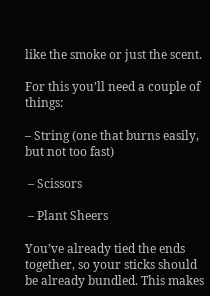like the smoke or just the scent.

For this you’ll need a couple of things:

– String (one that burns easily, but not too fast)

 – Scissors

 – Plant Sheers

You’ve already tied the ends together, so your sticks should be already bundled. This makes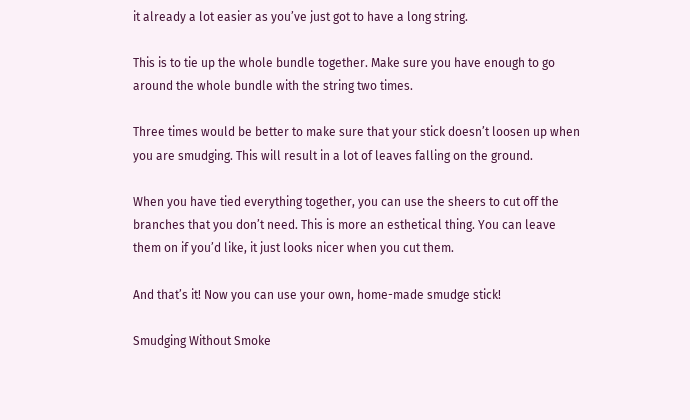it already a lot easier as you’ve just got to have a long string.

This is to tie up the whole bundle together. Make sure you have enough to go around the whole bundle with the string two times.

Three times would be better to make sure that your stick doesn’t loosen up when you are smudging. This will result in a lot of leaves falling on the ground.

When you have tied everything together, you can use the sheers to cut off the branches that you don’t need. This is more an esthetical thing. You can leave them on if you’d like, it just looks nicer when you cut them.

And that’s it! Now you can use your own, home-made smudge stick!

Smudging Without Smoke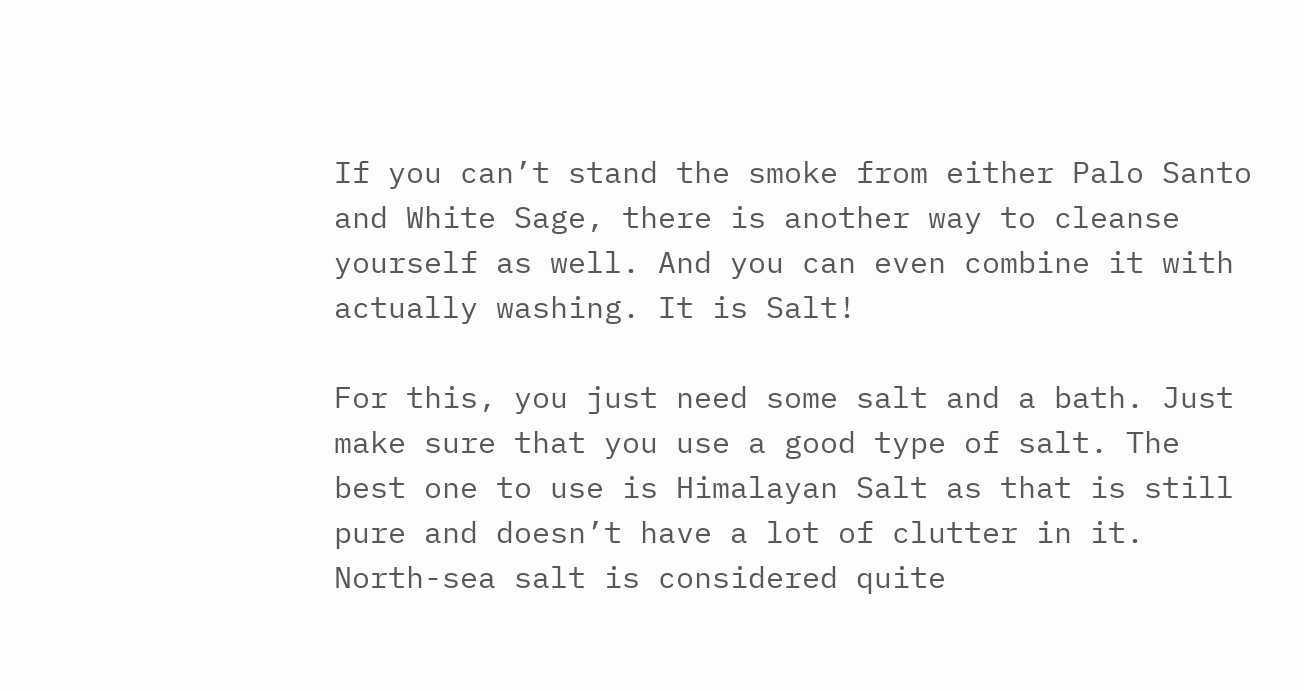If you can’t stand the smoke from either Palo Santo and White Sage, there is another way to cleanse yourself as well. And you can even combine it with actually washing. It is Salt!

For this, you just need some salt and a bath. Just make sure that you use a good type of salt. The best one to use is Himalayan Salt as that is still pure and doesn’t have a lot of clutter in it. North-sea salt is considered quite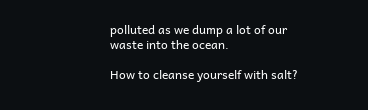polluted as we dump a lot of our waste into the ocean.

How to cleanse yourself with salt?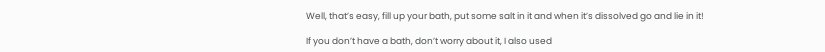Well, that’s easy, fill up your bath, put some salt in it and when it’s dissolved go and lie in it!

If you don’t have a bath, don’t worry about it, I also used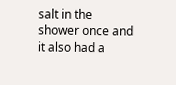salt in the shower once and it also had a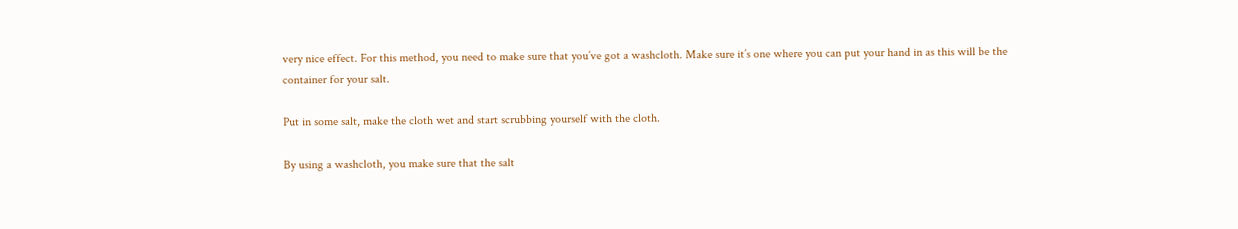very nice effect. For this method, you need to make sure that you’ve got a washcloth. Make sure it’s one where you can put your hand in as this will be the container for your salt.

Put in some salt, make the cloth wet and start scrubbing yourself with the cloth.

By using a washcloth, you make sure that the salt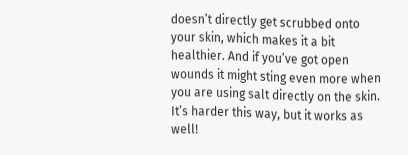doesn’t directly get scrubbed onto your skin, which makes it a bit healthier. And if you’ve got open wounds it might sting even more when you are using salt directly on the skin. It’s harder this way, but it works as well!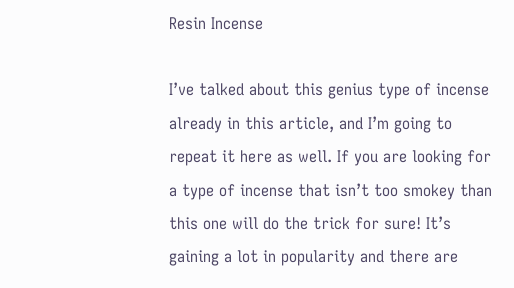Resin Incense

I’ve talked about this genius type of incense already in this article, and I’m going to repeat it here as well. If you are looking for a type of incense that isn’t too smokey than this one will do the trick for sure! It’s gaining a lot in popularity and there are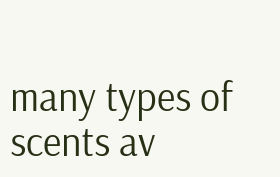many types of scents av